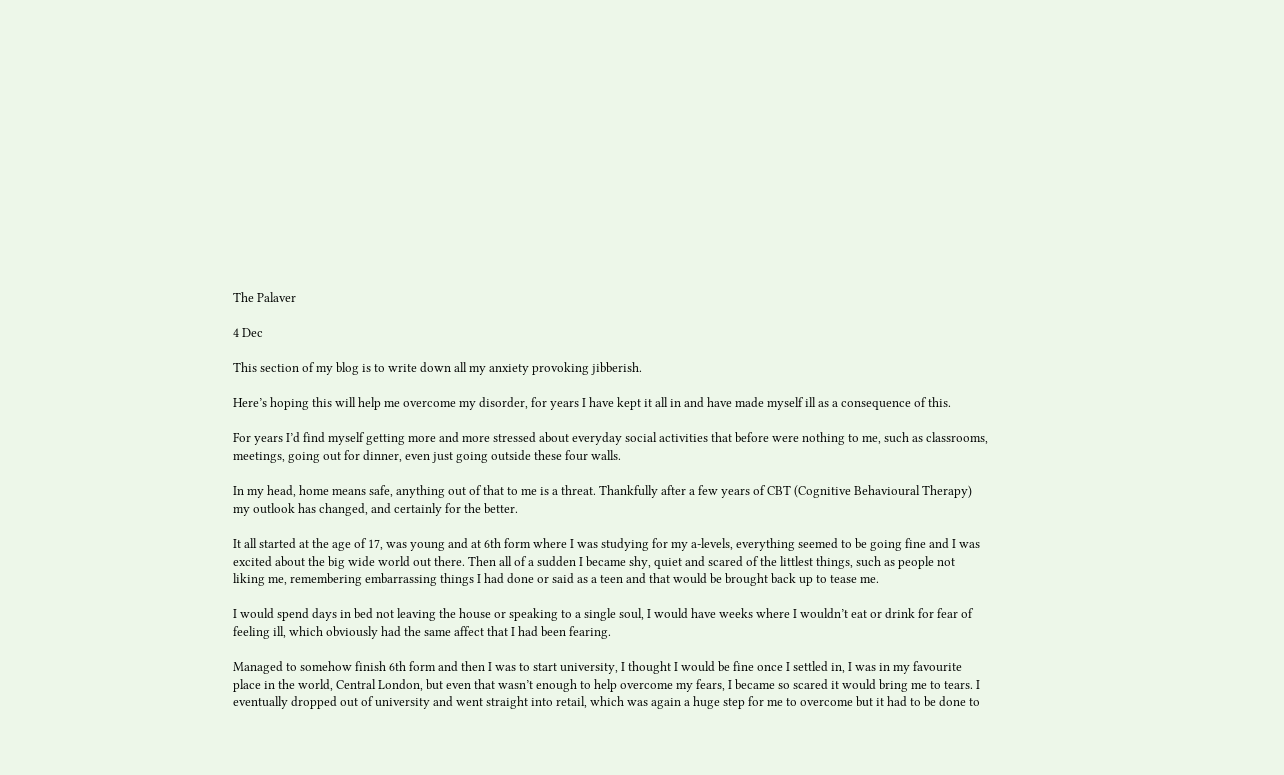The Palaver

4 Dec

This section of my blog is to write down all my anxiety provoking jibberish.

Here’s hoping this will help me overcome my disorder, for years I have kept it all in and have made myself ill as a consequence of this.

For years I’d find myself getting more and more stressed about everyday social activities that before were nothing to me, such as classrooms, meetings, going out for dinner, even just going outside these four walls.

In my head, home means safe, anything out of that to me is a threat. Thankfully after a few years of CBT (Cognitive Behavioural Therapy) my outlook has changed, and certainly for the better.

It all started at the age of 17, was young and at 6th form where I was studying for my a-levels, everything seemed to be going fine and I was excited about the big wide world out there. Then all of a sudden I became shy, quiet and scared of the littlest things, such as people not liking me, remembering embarrassing things I had done or said as a teen and that would be brought back up to tease me.

I would spend days in bed not leaving the house or speaking to a single soul, I would have weeks where I wouldn’t eat or drink for fear of feeling ill, which obviously had the same affect that I had been fearing.

Managed to somehow finish 6th form and then I was to start university, I thought I would be fine once I settled in, I was in my favourite place in the world, Central London, but even that wasn’t enough to help overcome my fears, I became so scared it would bring me to tears. I eventually dropped out of university and went straight into retail, which was again a huge step for me to overcome but it had to be done to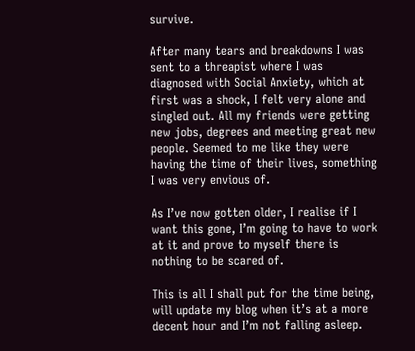survive.

After many tears and breakdowns I was sent to a threapist where I was diagnosed with Social Anxiety, which at first was a shock, I felt very alone and singled out. All my friends were getting new jobs, degrees and meeting great new people. Seemed to me like they were having the time of their lives, something I was very envious of.

As I’ve now gotten older, I realise if I want this gone, I’m going to have to work at it and prove to myself there is nothing to be scared of.

This is all I shall put for the time being, will update my blog when it’s at a more decent hour and I’m not falling asleep.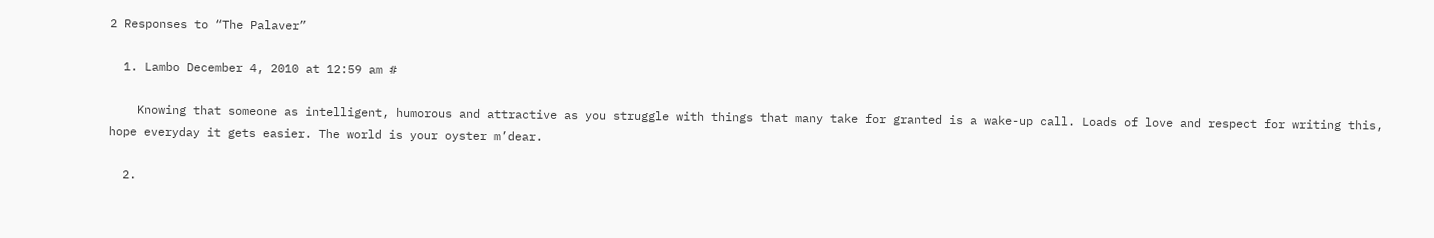2 Responses to “The Palaver”

  1. Lambo December 4, 2010 at 12:59 am #

    Knowing that someone as intelligent, humorous and attractive as you struggle with things that many take for granted is a wake-up call. Loads of love and respect for writing this, hope everyday it gets easier. The world is your oyster m’dear.

  2.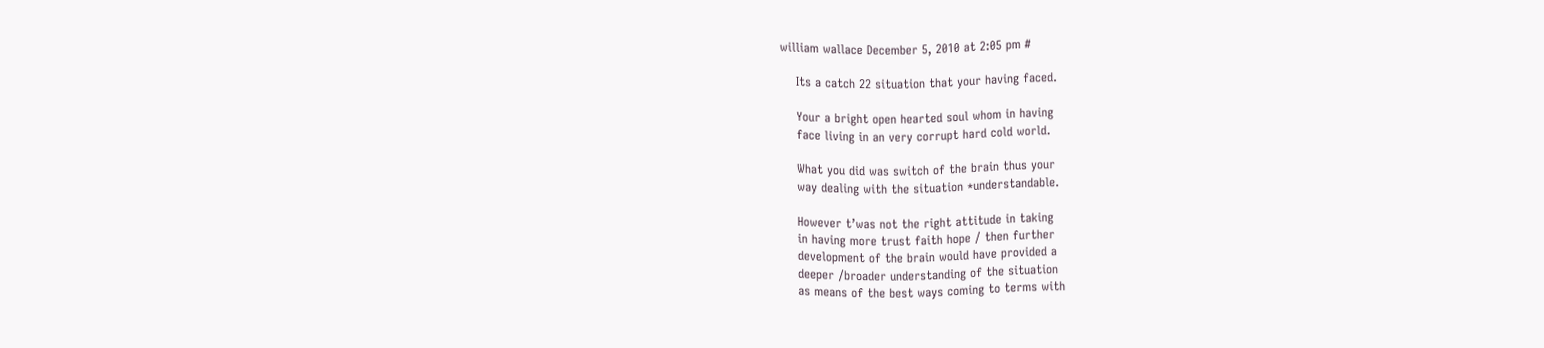william wallace December 5, 2010 at 2:05 pm #

    Its a catch 22 situation that your having faced.

    Your a bright open hearted soul whom in having
    face living in an very corrupt hard cold world.

    What you did was switch of the brain thus your
    way dealing with the situation *understandable.

    However t’was not the right attitude in taking
    in having more trust faith hope / then further
    development of the brain would have provided a
    deeper /broader understanding of the situation
    as means of the best ways coming to terms with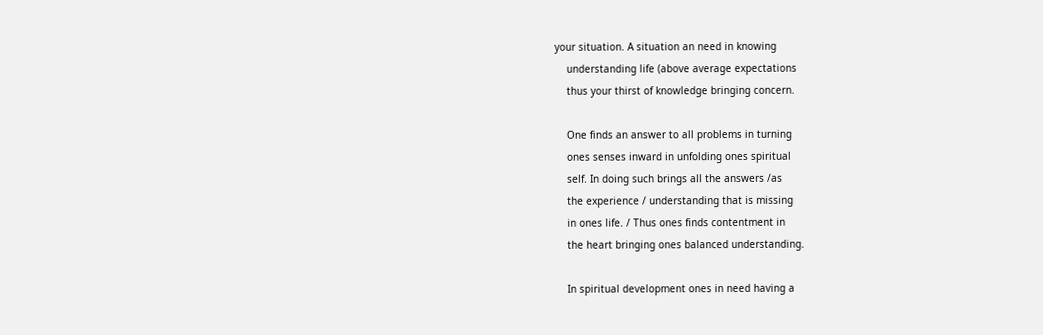your situation. A situation an need in knowing
    understanding life (above average expectations
    thus your thirst of knowledge bringing concern.

    One finds an answer to all problems in turning
    ones senses inward in unfolding ones spiritual
    self. In doing such brings all the answers /as
    the experience / understanding that is missing
    in ones life. / Thus ones finds contentment in
    the heart bringing ones balanced understanding.

    In spiritual development ones in need having a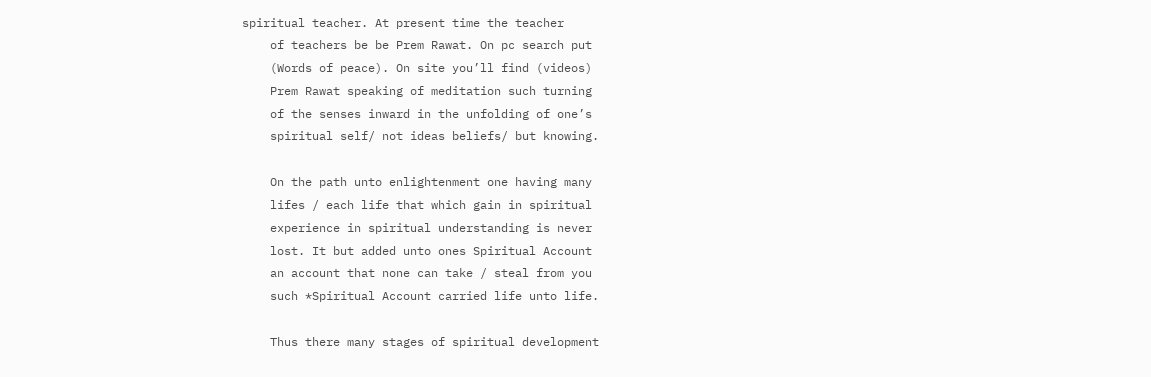spiritual teacher. At present time the teacher
    of teachers be be Prem Rawat. On pc search put
    (Words of peace). On site you’ll find (videos)
    Prem Rawat speaking of meditation such turning
    of the senses inward in the unfolding of one’s
    spiritual self/ not ideas beliefs/ but knowing.

    On the path unto enlightenment one having many
    lifes / each life that which gain in spiritual
    experience in spiritual understanding is never
    lost. It but added unto ones Spiritual Account
    an account that none can take / steal from you
    such *Spiritual Account carried life unto life.

    Thus there many stages of spiritual development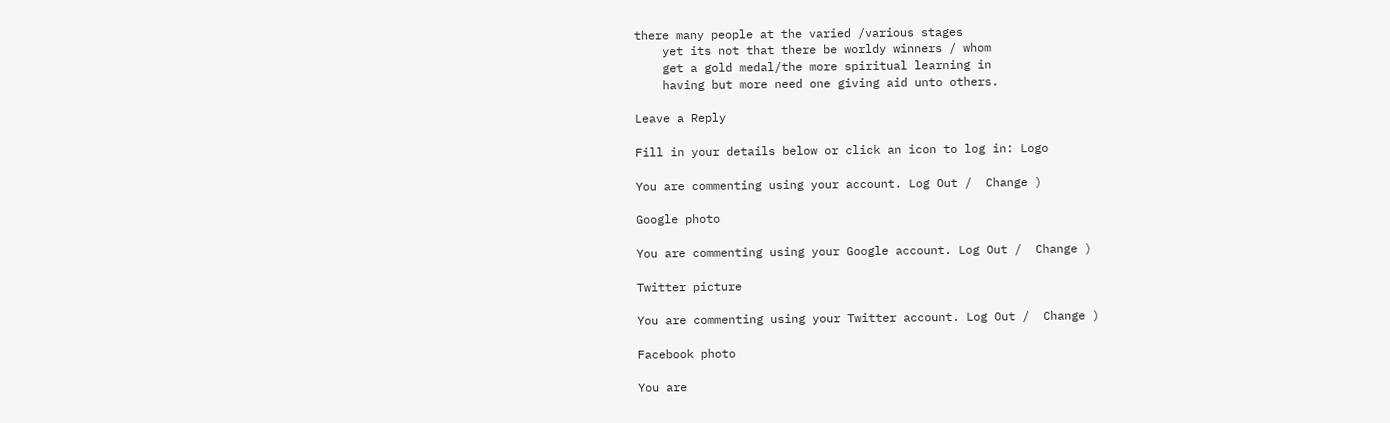there many people at the varied /various stages
    yet its not that there be worldy winners / whom
    get a gold medal/the more spiritual learning in
    having but more need one giving aid unto others.

Leave a Reply

Fill in your details below or click an icon to log in: Logo

You are commenting using your account. Log Out /  Change )

Google photo

You are commenting using your Google account. Log Out /  Change )

Twitter picture

You are commenting using your Twitter account. Log Out /  Change )

Facebook photo

You are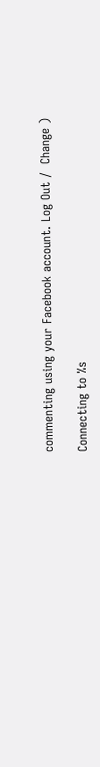commenting using your Facebook account. Log Out /  Change )

Connecting to %s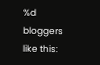%d bloggers like this: